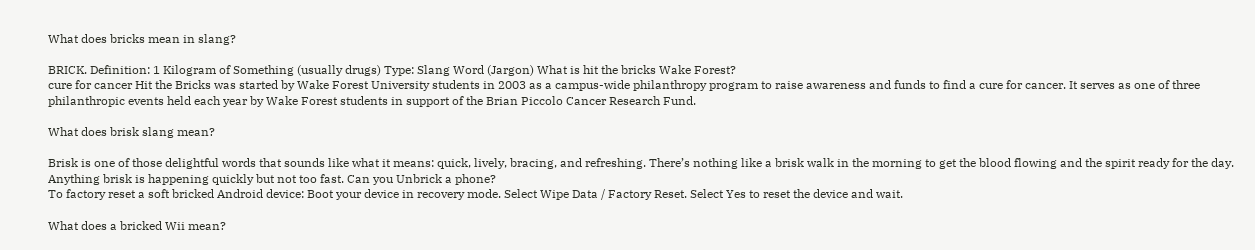What does bricks mean in slang?

BRICK. Definition: 1 Kilogram of Something (usually drugs) Type: Slang Word (Jargon) What is hit the bricks Wake Forest?
cure for cancer Hit the Bricks was started by Wake Forest University students in 2003 as a campus-wide philanthropy program to raise awareness and funds to find a cure for cancer. It serves as one of three philanthropic events held each year by Wake Forest students in support of the Brian Piccolo Cancer Research Fund.

What does brisk slang mean?

Brisk is one of those delightful words that sounds like what it means: quick, lively, bracing, and refreshing. There’s nothing like a brisk walk in the morning to get the blood flowing and the spirit ready for the day. Anything brisk is happening quickly but not too fast. Can you Unbrick a phone?
To factory reset a soft bricked Android device: Boot your device in recovery mode. Select Wipe Data / Factory Reset. Select Yes to reset the device and wait.

What does a bricked Wii mean?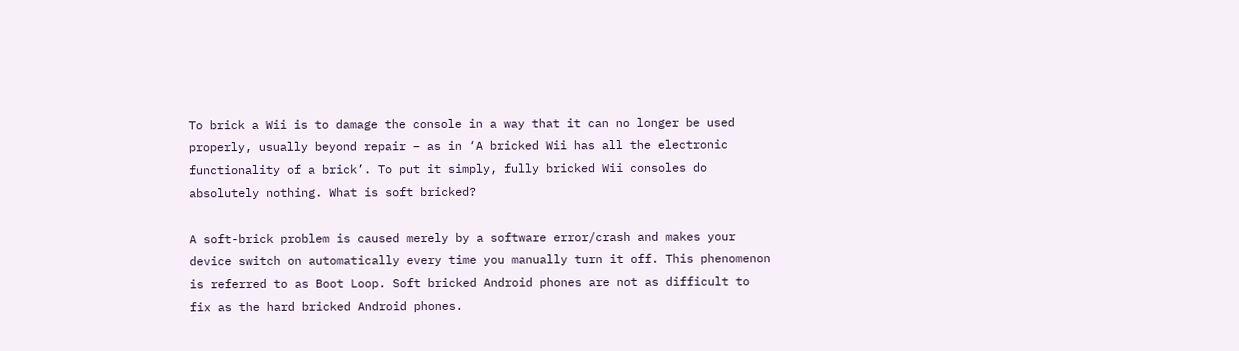To brick a Wii is to damage the console in a way that it can no longer be used properly, usually beyond repair – as in ‘A bricked Wii has all the electronic functionality of a brick’. To put it simply, fully bricked Wii consoles do absolutely nothing. What is soft bricked?

A soft-brick problem is caused merely by a software error/crash and makes your device switch on automatically every time you manually turn it off. This phenomenon is referred to as Boot Loop. Soft bricked Android phones are not as difficult to fix as the hard bricked Android phones.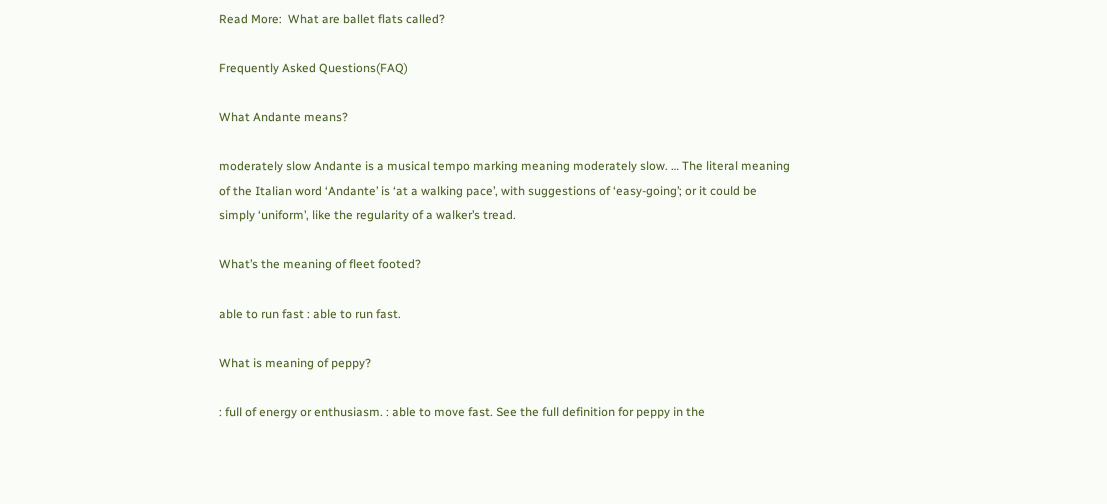Read More:  What are ballet flats called?

Frequently Asked Questions(FAQ)

What Andante means?

moderately slow Andante is a musical tempo marking meaning moderately slow. … The literal meaning of the Italian word ‘Andante’ is ‘at a walking pace’, with suggestions of ‘easy-going’; or it could be simply ‘uniform’, like the regularity of a walker’s tread.

What’s the meaning of fleet footed?

able to run fast : able to run fast.

What is meaning of peppy?

: full of energy or enthusiasm. : able to move fast. See the full definition for peppy in the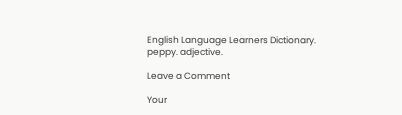English Language Learners Dictionary. peppy. adjective.

Leave a Comment

Your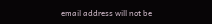email address will not be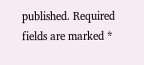published. Required fields are marked *